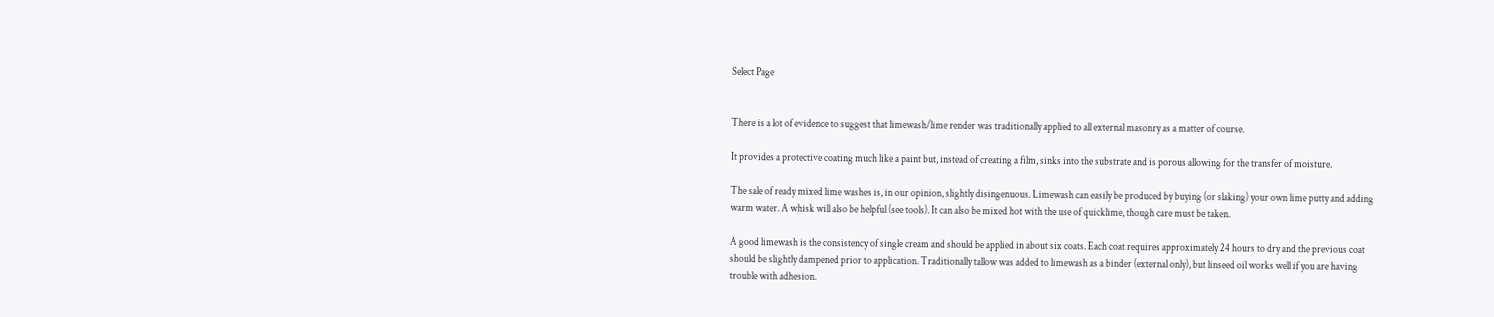Select Page


There is a lot of evidence to suggest that limewash/lime render was traditionally applied to all external masonry as a matter of course.

It provides a protective coating much like a paint but, instead of creating a film, sinks into the substrate and is porous allowing for the transfer of moisture.

The sale of ready mixed lime washes is, in our opinion, slightly disingenuous. Limewash can easily be produced by buying (or slaking) your own lime putty and adding warm water. A whisk will also be helpful (see tools). It can also be mixed hot with the use of quicklime, though care must be taken.

A good limewash is the consistency of single cream and should be applied in about six coats. Each coat requires approximately 24 hours to dry and the previous coat should be slightly dampened prior to application. Traditionally tallow was added to limewash as a binder (external only), but linseed oil works well if you are having trouble with adhesion.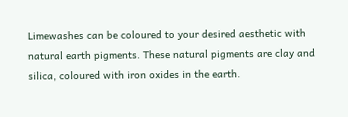Limewashes can be coloured to your desired aesthetic with natural earth pigments. These natural pigments are clay and silica, coloured with iron oxides in the earth.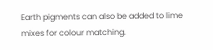Earth pigments can also be added to lime mixes for colour matching.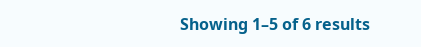Showing 1–5 of 6 results